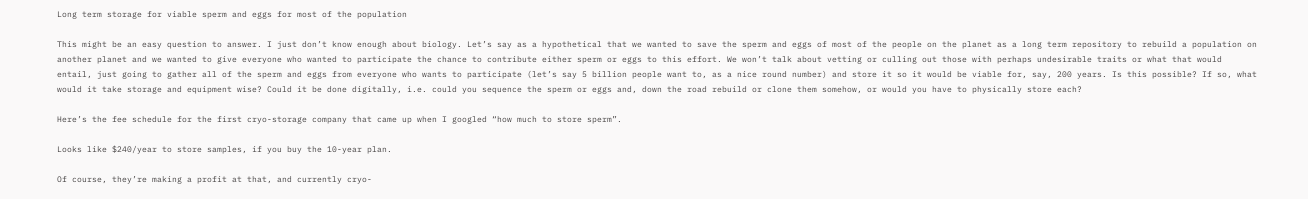Long term storage for viable sperm and eggs for most of the population

This might be an easy question to answer. I just don’t know enough about biology. Let’s say as a hypothetical that we wanted to save the sperm and eggs of most of the people on the planet as a long term repository to rebuild a population on another planet and we wanted to give everyone who wanted to participate the chance to contribute either sperm or eggs to this effort. We won’t talk about vetting or culling out those with perhaps undesirable traits or what that would entail, just going to gather all of the sperm and eggs from everyone who wants to participate (let’s say 5 billion people want to, as a nice round number) and store it so it would be viable for, say, 200 years. Is this possible? If so, what would it take storage and equipment wise? Could it be done digitally, i.e. could you sequence the sperm or eggs and, down the road rebuild or clone them somehow, or would you have to physically store each?

Here’s the fee schedule for the first cryo-storage company that came up when I googled “how much to store sperm”.

Looks like $240/year to store samples, if you buy the 10-year plan.

Of course, they’re making a profit at that, and currently cryo-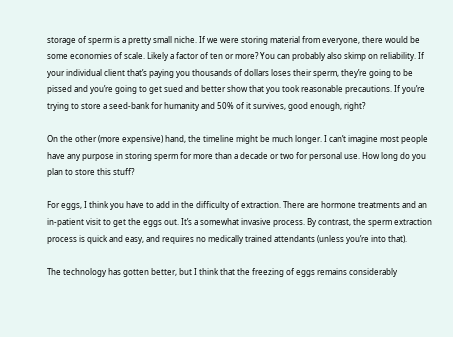storage of sperm is a pretty small niche. If we were storing material from everyone, there would be some economies of scale. Likely a factor of ten or more? You can probably also skimp on reliability. If your individual client that’s paying you thousands of dollars loses their sperm, they’re going to be pissed and you’re going to get sued and better show that you took reasonable precautions. If you’re trying to store a seed-bank for humanity and 50% of it survives, good enough, right?

On the other (more expensive) hand, the timeline might be much longer. I can’t imagine most people have any purpose in storing sperm for more than a decade or two for personal use. How long do you plan to store this stuff?

For eggs, I think you have to add in the difficulty of extraction. There are hormone treatments and an in-patient visit to get the eggs out. It’s a somewhat invasive process. By contrast, the sperm extraction process is quick and easy, and requires no medically trained attendants (unless you’re into that).

The technology has gotten better, but I think that the freezing of eggs remains considerably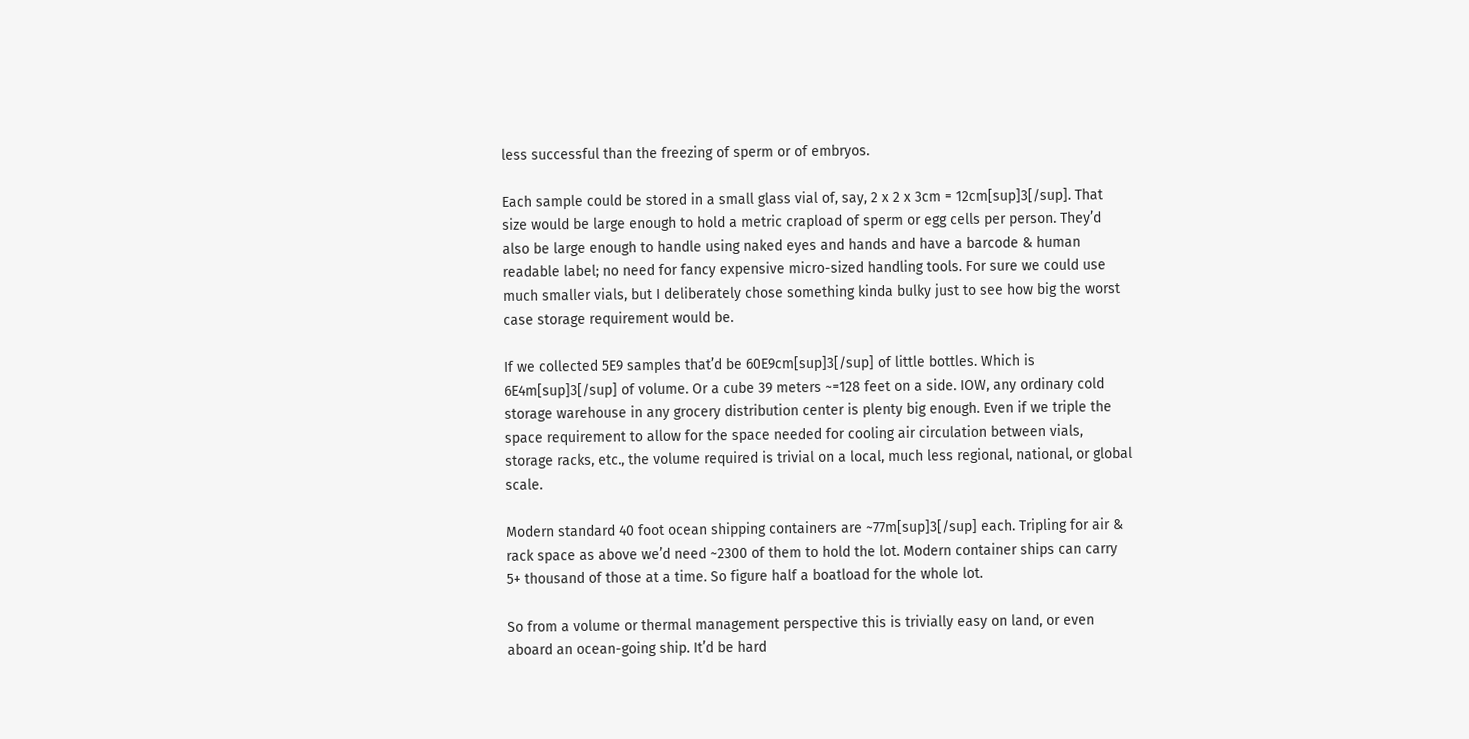less successful than the freezing of sperm or of embryos.

Each sample could be stored in a small glass vial of, say, 2 x 2 x 3cm = 12cm[sup]3[/sup]. That size would be large enough to hold a metric crapload of sperm or egg cells per person. They’d also be large enough to handle using naked eyes and hands and have a barcode & human readable label; no need for fancy expensive micro-sized handling tools. For sure we could use much smaller vials, but I deliberately chose something kinda bulky just to see how big the worst case storage requirement would be.

If we collected 5E9 samples that’d be 60E9cm[sup]3[/sup] of little bottles. Which is 6E4m[sup]3[/sup] of volume. Or a cube 39 meters ~=128 feet on a side. IOW, any ordinary cold storage warehouse in any grocery distribution center is plenty big enough. Even if we triple the space requirement to allow for the space needed for cooling air circulation between vials, storage racks, etc., the volume required is trivial on a local, much less regional, national, or global scale.

Modern standard 40 foot ocean shipping containers are ~77m[sup]3[/sup] each. Tripling for air & rack space as above we’d need ~2300 of them to hold the lot. Modern container ships can carry 5+ thousand of those at a time. So figure half a boatload for the whole lot.

So from a volume or thermal management perspective this is trivially easy on land, or even aboard an ocean-going ship. It’d be hard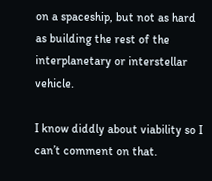on a spaceship, but not as hard as building the rest of the interplanetary or interstellar vehicle.

I know diddly about viability so I can’t comment on that.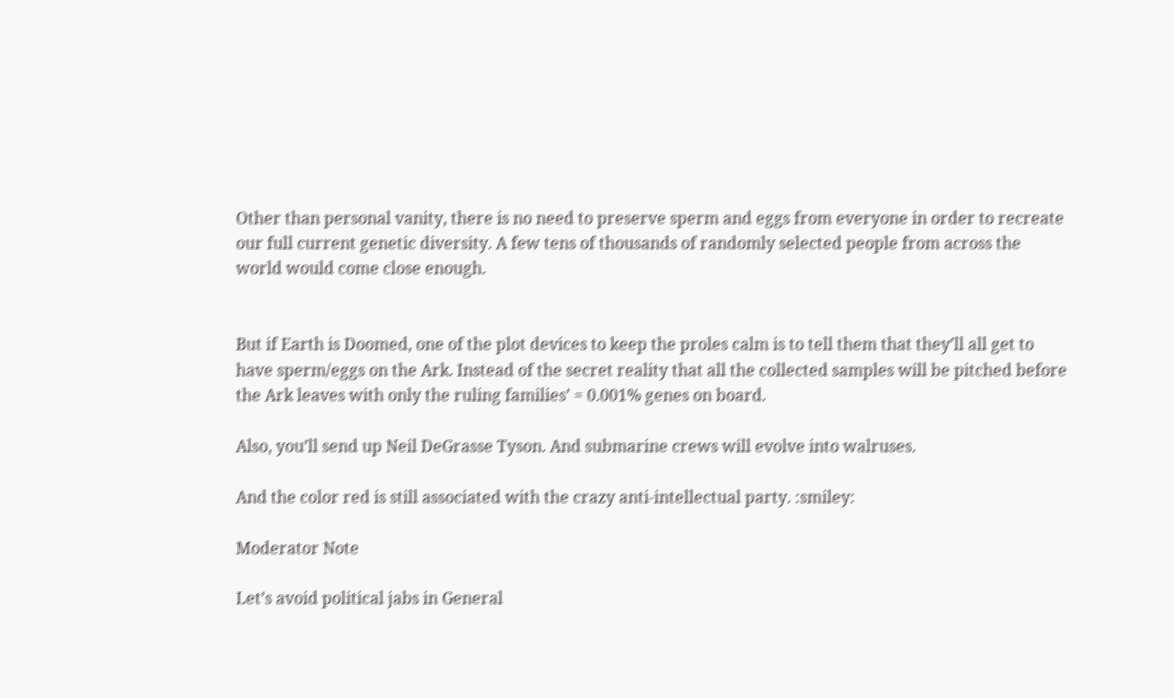Other than personal vanity, there is no need to preserve sperm and eggs from everyone in order to recreate our full current genetic diversity. A few tens of thousands of randomly selected people from across the world would come close enough.


But if Earth is Doomed, one of the plot devices to keep the proles calm is to tell them that they’ll all get to have sperm/eggs on the Ark. Instead of the secret reality that all the collected samples will be pitched before the Ark leaves with only the ruling families’ = 0.001% genes on board.

Also, you’ll send up Neil DeGrasse Tyson. And submarine crews will evolve into walruses.

And the color red is still associated with the crazy anti-intellectual party. :smiley:

Moderator Note

Let’s avoid political jabs in General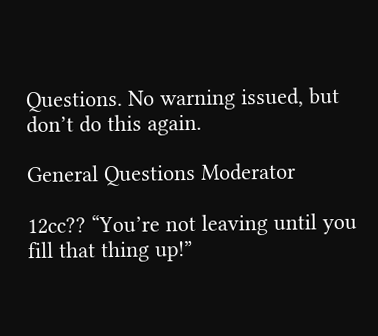Questions. No warning issued, but don’t do this again.

General Questions Moderator

12cc?? “You’re not leaving until you fill that thing up!”